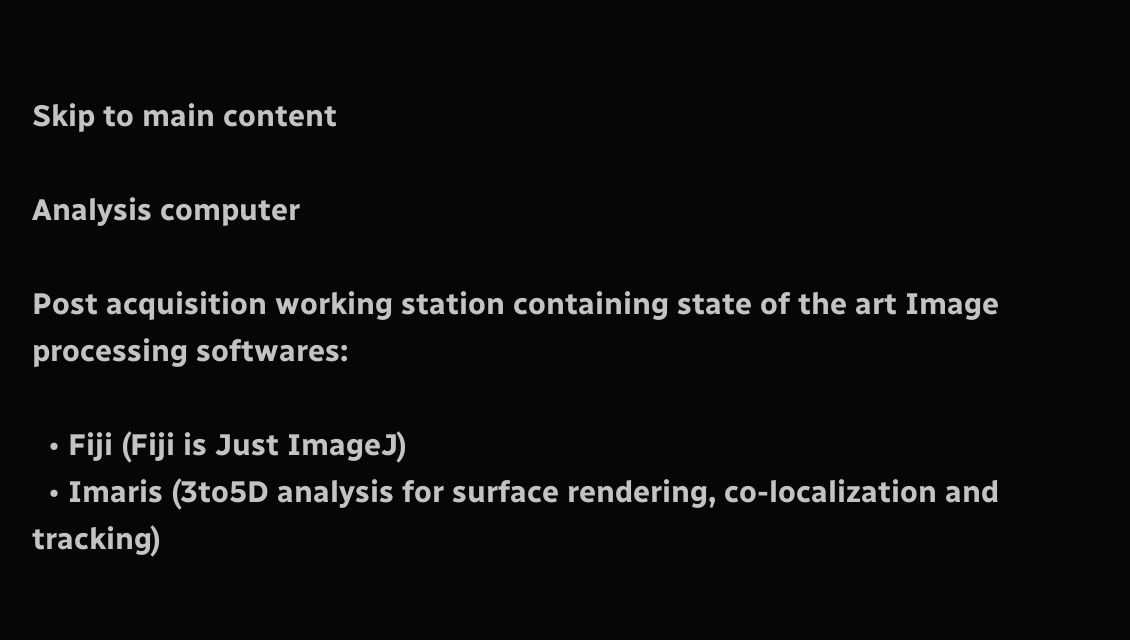Skip to main content

Analysis computer

Post acquisition working station containing state of the art Image processing softwares:

  • Fiji (Fiji is Just ImageJ)
  • Imaris (3to5D analysis for surface rendering, co-localization and  tracking)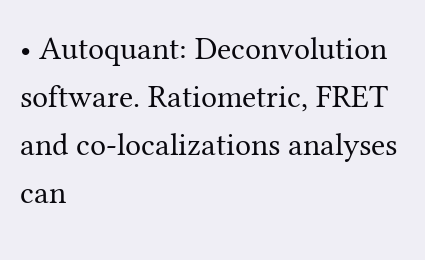• Autoquant: Deconvolution software. Ratiometric, FRET and co-localizations analyses can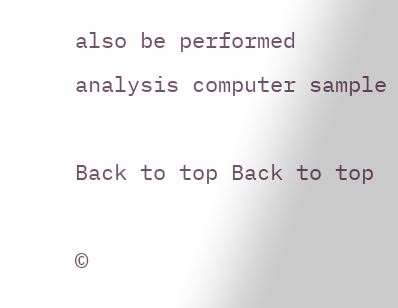also be performed
analysis computer sample

Back to top Back to top

©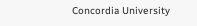Concordia University